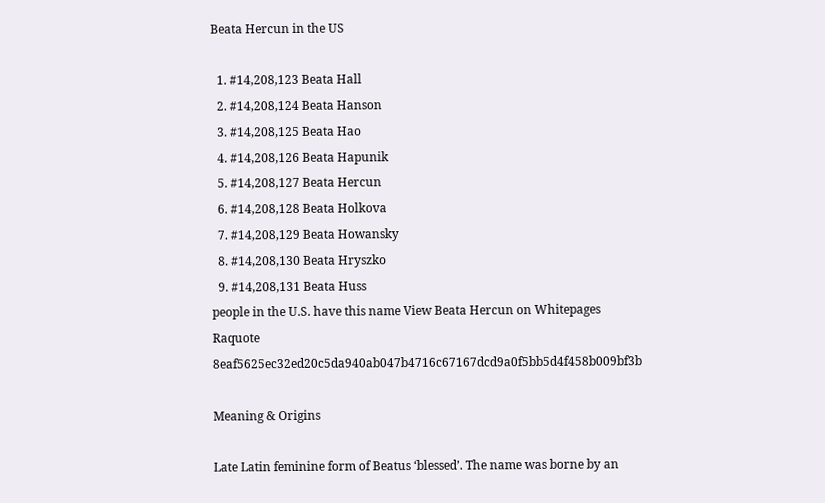Beata Hercun in the US

  1. #14,208,123 Beata Hall
  2. #14,208,124 Beata Hanson
  3. #14,208,125 Beata Hao
  4. #14,208,126 Beata Hapunik
  5. #14,208,127 Beata Hercun
  6. #14,208,128 Beata Holkova
  7. #14,208,129 Beata Howansky
  8. #14,208,130 Beata Hryszko
  9. #14,208,131 Beata Huss
people in the U.S. have this name View Beata Hercun on Whitepages Raquote 8eaf5625ec32ed20c5da940ab047b4716c67167dcd9a0f5bb5d4f458b009bf3b

Meaning & Origins

Late Latin feminine form of Beatus ‘blessed’. The name was borne by an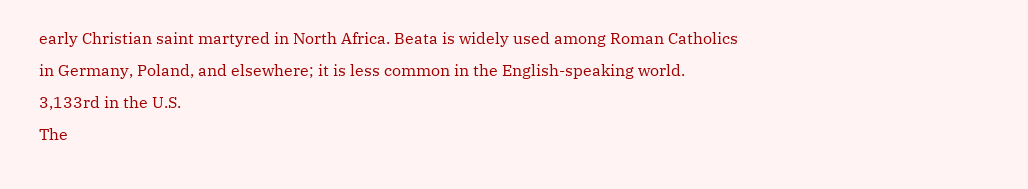early Christian saint martyred in North Africa. Beata is widely used among Roman Catholics in Germany, Poland, and elsewhere; it is less common in the English-speaking world.
3,133rd in the U.S.
The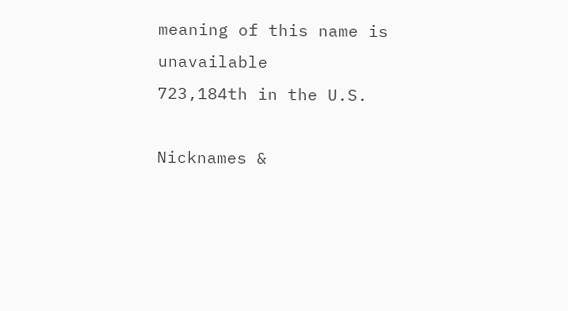meaning of this name is unavailable
723,184th in the U.S.

Nicknames &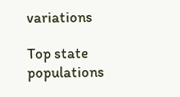variations

Top state populations